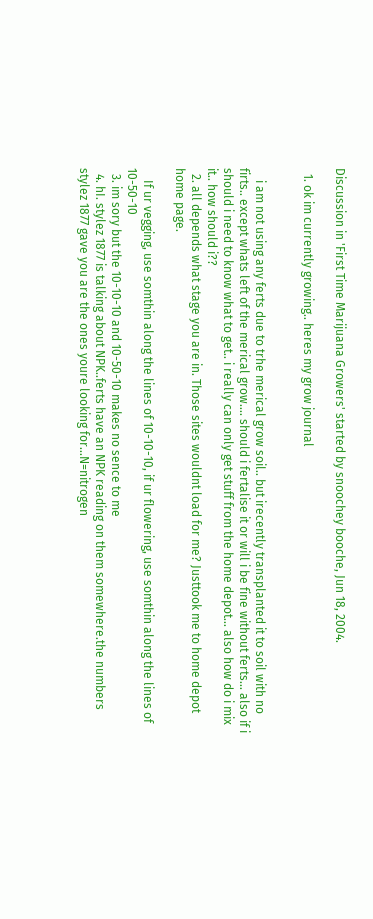Discussion in 'First Time Marijuana Growers' started by snoochey booche, Jun 18, 2004.

  1. ok im currently growing.. heres my grow journal


    i am not using any ferts due to trhe merical grow soil.. but irecently transplanted it to soil with no firts.. except whats left of the merical grow.... should i fertalise it or will i be fine without ferts... also if i should i need to know what to get.. i really can only get stuff from the home depot... also how do i mix it.. how should i??
  2. all depends what stage you are in. Those sites wouldnt load for me? Justtook me to home depot home page.

    If ur vegging, use somthin along the lines of 10-10-10, if ur flowering, use somthin along the lines of 10-50-10
  3. im sory but the 10-10-10 and 10-50-10 makes no sence to me
  4. hI. stylez 1877 is talking about NPK..ferts have an NPK reading on them somewhere.the numbers stylez 1877 gave you are the ones youre looking for...N=nitrogen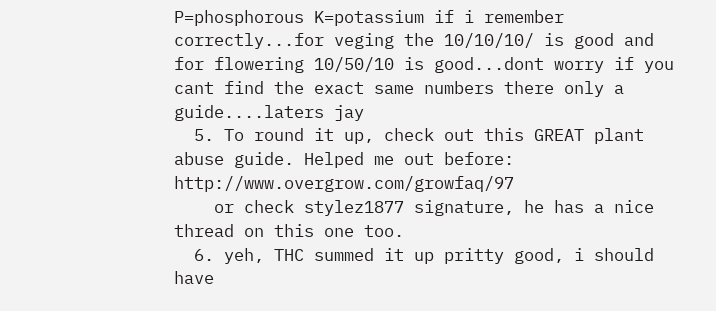P=phosphorous K=potassium if i remember correctly...for veging the 10/10/10/ is good and for flowering 10/50/10 is good...dont worry if you cant find the exact same numbers there only a guide....laters jay
  5. To round it up, check out this GREAT plant abuse guide. Helped me out before: http://www.overgrow.com/growfaq/97
    or check stylez1877 signature, he has a nice thread on this one too.
  6. yeh, THC summed it up pritty good, i should have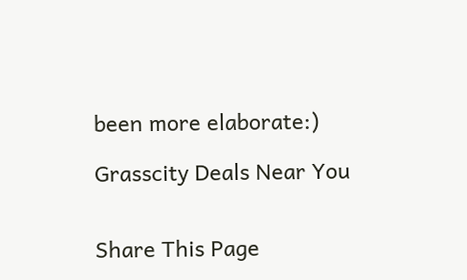been more elaborate:)

Grasscity Deals Near You


Share This Page